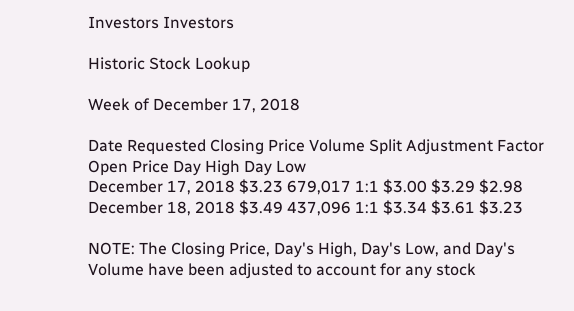Investors Investors

Historic Stock Lookup

Week of December 17, 2018

Date Requested Closing Price Volume Split Adjustment Factor Open Price Day High Day Low
December 17, 2018 $3.23 679,017 1:1 $3.00 $3.29 $2.98
December 18, 2018 $3.49 437,096 1:1 $3.34 $3.61 $3.23

NOTE: The Closing Price, Day's High, Day's Low, and Day's Volume have been adjusted to account for any stock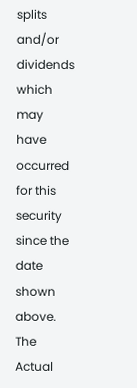splits and/or dividends which may have occurred for this security since the date shown above. The Actual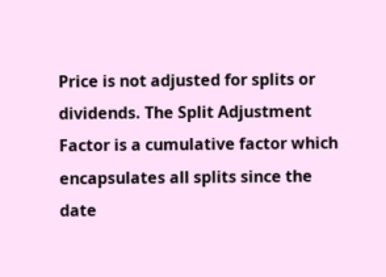Price is not adjusted for splits or dividends. The Split Adjustment Factor is a cumulative factor which encapsulates all splits since the date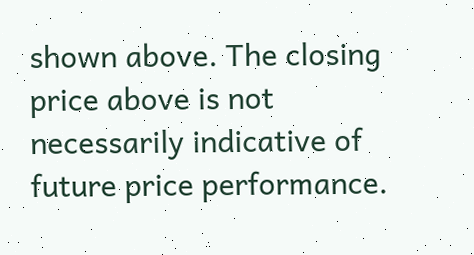shown above. The closing price above is not necessarily indicative of future price performance.